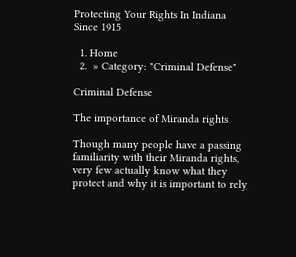Protecting Your Rights In Indiana Since 1915

  1. Home
  2.  » Category: "Criminal Defense"

Criminal Defense

The importance of Miranda rights

Though many people have a passing familiarity with their Miranda rights, very few actually know what they protect and why it is important to rely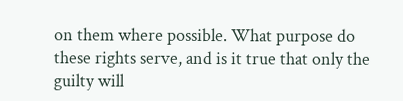on them where possible. What purpose do these rights serve, and is it true that only the guilty will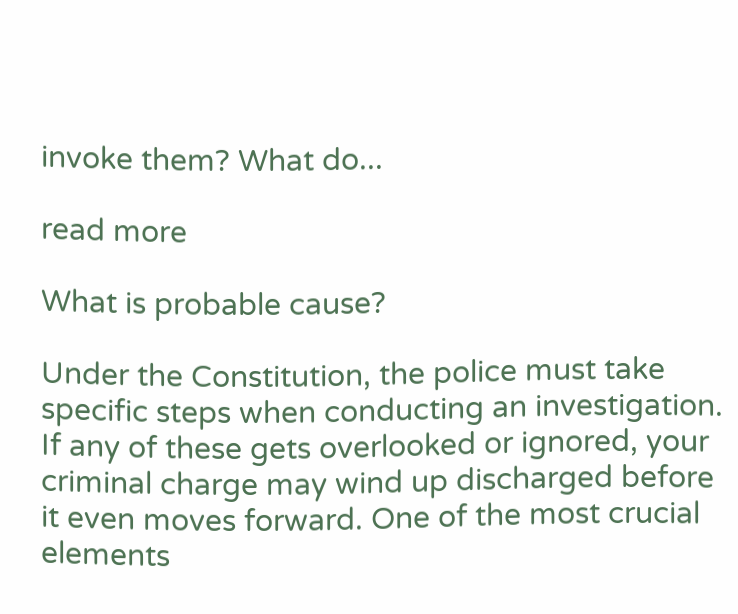invoke them? What do...

read more

What is probable cause?

Under the Constitution, the police must take specific steps when conducting an investigation. If any of these gets overlooked or ignored, your criminal charge may wind up discharged before it even moves forward. One of the most crucial elements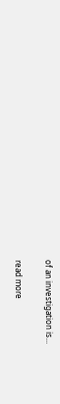of an investigation is...

read more